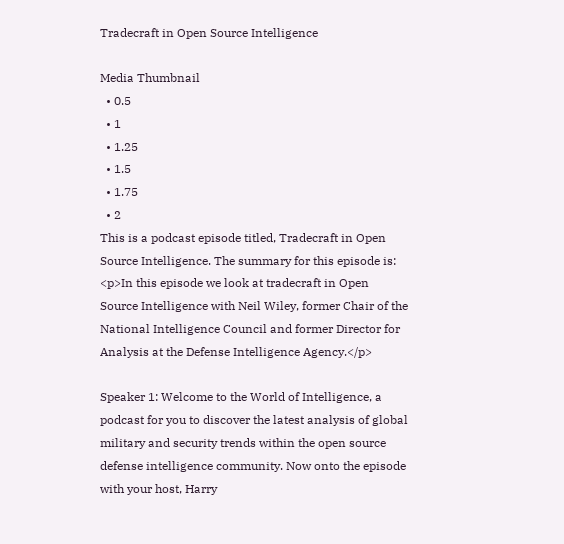Tradecraft in Open Source Intelligence

Media Thumbnail
  • 0.5
  • 1
  • 1.25
  • 1.5
  • 1.75
  • 2
This is a podcast episode titled, Tradecraft in Open Source Intelligence. The summary for this episode is: <p>In this episode we look at tradecraft in Open Source Intelligence with Neil Wiley, former Chair of the National Intelligence Council and former Director for Analysis at the Defense Intelligence Agency.</p>

Speaker 1: Welcome to the World of Intelligence, a podcast for you to discover the latest analysis of global military and security trends within the open source defense intelligence community. Now onto the episode with your host, Harry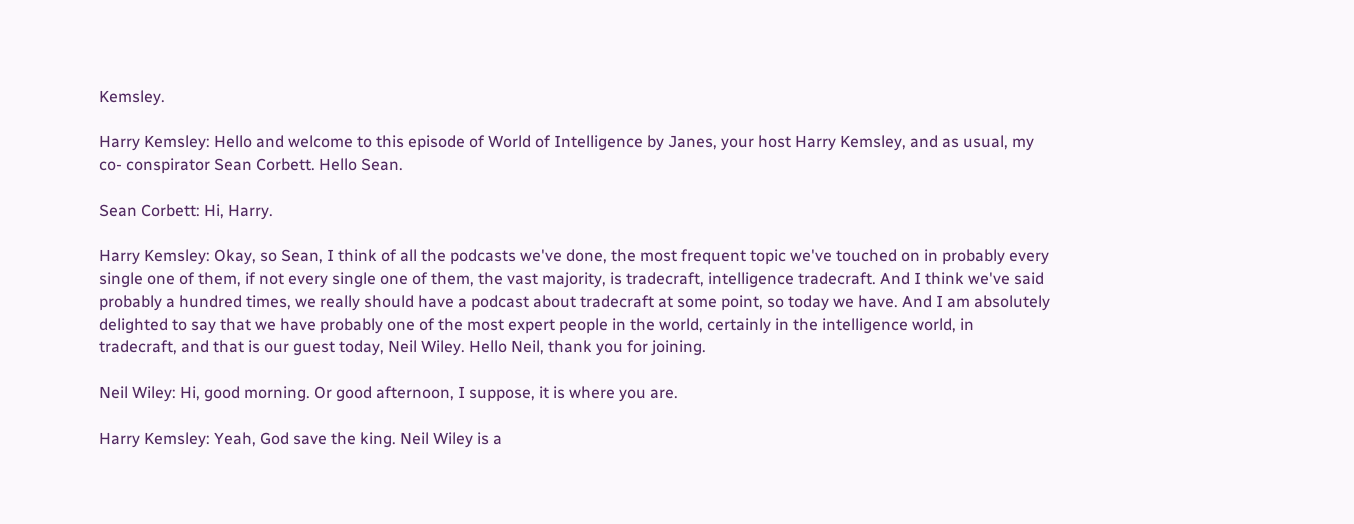Kemsley.

Harry Kemsley: Hello and welcome to this episode of World of Intelligence by Janes, your host Harry Kemsley, and as usual, my co- conspirator Sean Corbett. Hello Sean.

Sean Corbett: Hi, Harry.

Harry Kemsley: Okay, so Sean, I think of all the podcasts we've done, the most frequent topic we've touched on in probably every single one of them, if not every single one of them, the vast majority, is tradecraft, intelligence tradecraft. And I think we've said probably a hundred times, we really should have a podcast about tradecraft at some point, so today we have. And I am absolutely delighted to say that we have probably one of the most expert people in the world, certainly in the intelligence world, in tradecraft, and that is our guest today, Neil Wiley. Hello Neil, thank you for joining.

Neil Wiley: Hi, good morning. Or good afternoon, I suppose, it is where you are.

Harry Kemsley: Yeah, God save the king. Neil Wiley is a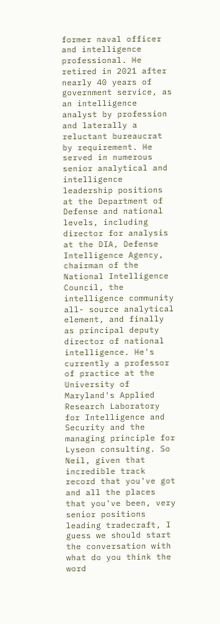former naval officer and intelligence professional. He retired in 2021 after nearly 40 years of government service, as an intelligence analyst by profession and laterally a reluctant bureaucrat by requirement. He served in numerous senior analytical and intelligence leadership positions at the Department of Defense and national levels, including director for analysis at the DIA, Defense Intelligence Agency, chairman of the National Intelligence Council, the intelligence community all- source analytical element, and finally as principal deputy director of national intelligence. He's currently a professor of practice at the University of Maryland's Applied Research Laboratory for Intelligence and Security and the managing principle for Lyseon consulting. So Neil, given that incredible track record that you've got and all the places that you've been, very senior positions leading tradecraft, I guess we should start the conversation with what do you think the word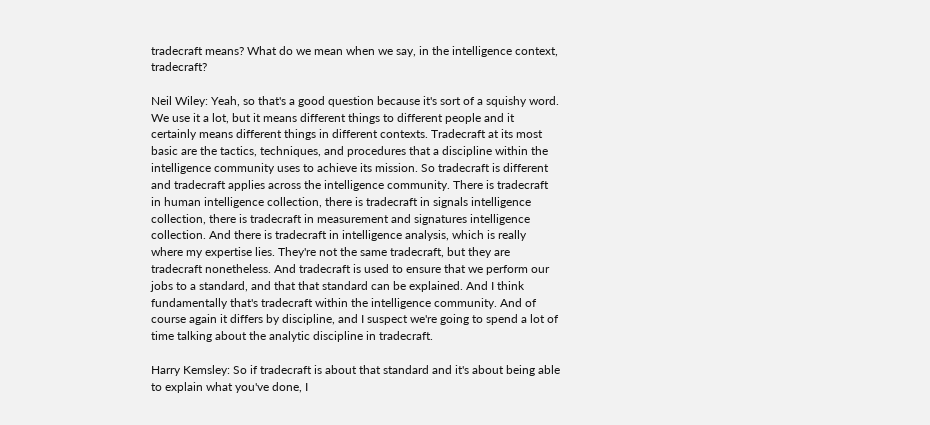tradecraft means? What do we mean when we say, in the intelligence context, tradecraft?

Neil Wiley: Yeah, so that's a good question because it's sort of a squishy word. We use it a lot, but it means different things to different people and it certainly means different things in different contexts. Tradecraft at its most basic are the tactics, techniques, and procedures that a discipline within the intelligence community uses to achieve its mission. So tradecraft is different and tradecraft applies across the intelligence community. There is tradecraft in human intelligence collection, there is tradecraft in signals intelligence collection, there is tradecraft in measurement and signatures intelligence collection. And there is tradecraft in intelligence analysis, which is really where my expertise lies. They're not the same tradecraft, but they are tradecraft nonetheless. And tradecraft is used to ensure that we perform our jobs to a standard, and that that standard can be explained. And I think fundamentally that's tradecraft within the intelligence community. And of course again it differs by discipline, and I suspect we're going to spend a lot of time talking about the analytic discipline in tradecraft.

Harry Kemsley: So if tradecraft is about that standard and it's about being able to explain what you've done, I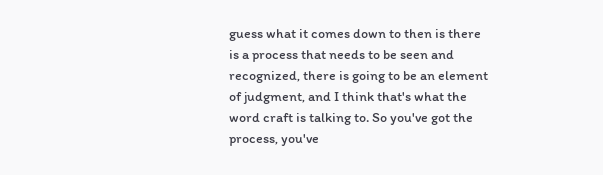guess what it comes down to then is there is a process that needs to be seen and recognized, there is going to be an element of judgment, and I think that's what the word craft is talking to. So you've got the process, you've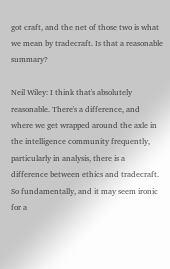got craft, and the net of those two is what we mean by tradecraft. Is that a reasonable summary?

Neil Wiley: I think that's absolutely reasonable. There's a difference, and where we get wrapped around the axle in the intelligence community frequently, particularly in analysis, there is a difference between ethics and tradecraft. So fundamentally, and it may seem ironic for a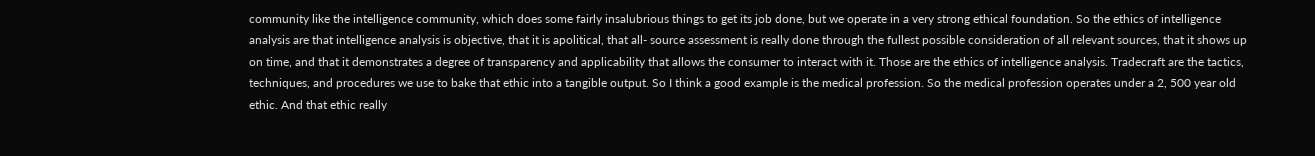community like the intelligence community, which does some fairly insalubrious things to get its job done, but we operate in a very strong ethical foundation. So the ethics of intelligence analysis are that intelligence analysis is objective, that it is apolitical, that all- source assessment is really done through the fullest possible consideration of all relevant sources, that it shows up on time, and that it demonstrates a degree of transparency and applicability that allows the consumer to interact with it. Those are the ethics of intelligence analysis. Tradecraft are the tactics, techniques, and procedures we use to bake that ethic into a tangible output. So I think a good example is the medical profession. So the medical profession operates under a 2, 500 year old ethic. And that ethic really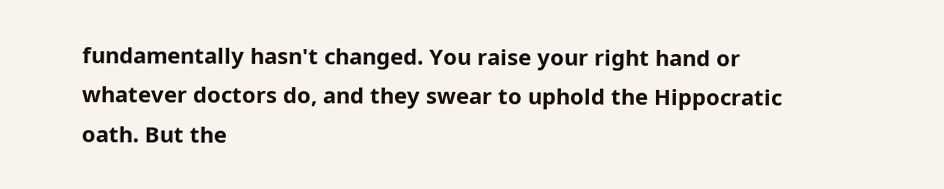fundamentally hasn't changed. You raise your right hand or whatever doctors do, and they swear to uphold the Hippocratic oath. But the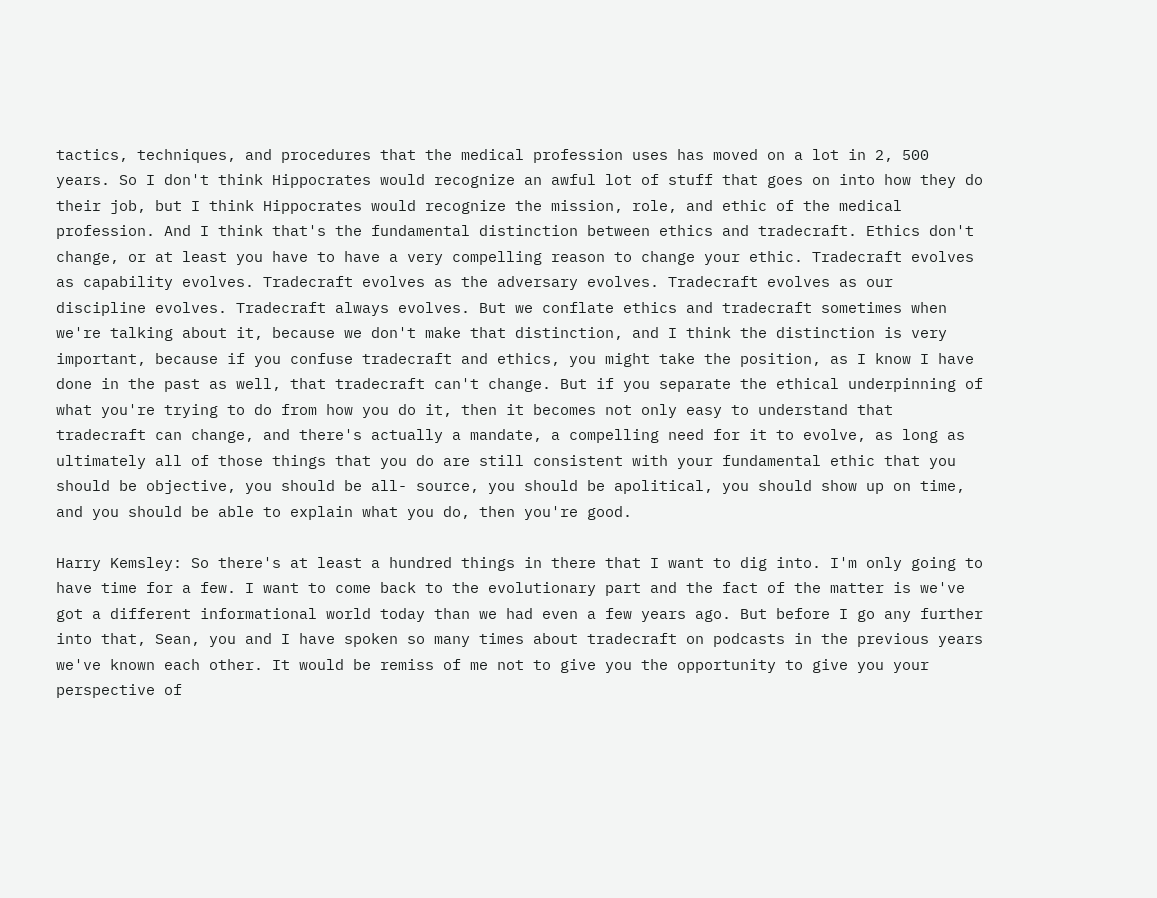tactics, techniques, and procedures that the medical profession uses has moved on a lot in 2, 500 years. So I don't think Hippocrates would recognize an awful lot of stuff that goes on into how they do their job, but I think Hippocrates would recognize the mission, role, and ethic of the medical profession. And I think that's the fundamental distinction between ethics and tradecraft. Ethics don't change, or at least you have to have a very compelling reason to change your ethic. Tradecraft evolves as capability evolves. Tradecraft evolves as the adversary evolves. Tradecraft evolves as our discipline evolves. Tradecraft always evolves. But we conflate ethics and tradecraft sometimes when we're talking about it, because we don't make that distinction, and I think the distinction is very important, because if you confuse tradecraft and ethics, you might take the position, as I know I have done in the past as well, that tradecraft can't change. But if you separate the ethical underpinning of what you're trying to do from how you do it, then it becomes not only easy to understand that tradecraft can change, and there's actually a mandate, a compelling need for it to evolve, as long as ultimately all of those things that you do are still consistent with your fundamental ethic that you should be objective, you should be all- source, you should be apolitical, you should show up on time, and you should be able to explain what you do, then you're good.

Harry Kemsley: So there's at least a hundred things in there that I want to dig into. I'm only going to have time for a few. I want to come back to the evolutionary part and the fact of the matter is we've got a different informational world today than we had even a few years ago. But before I go any further into that, Sean, you and I have spoken so many times about tradecraft on podcasts in the previous years we've known each other. It would be remiss of me not to give you the opportunity to give you your perspective of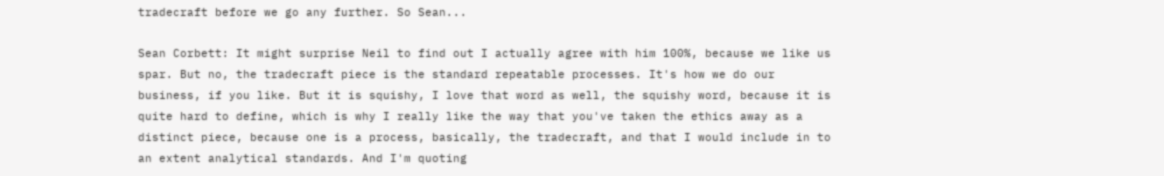tradecraft before we go any further. So Sean...

Sean Corbett: It might surprise Neil to find out I actually agree with him 100%, because we like us spar. But no, the tradecraft piece is the standard repeatable processes. It's how we do our business, if you like. But it is squishy, I love that word as well, the squishy word, because it is quite hard to define, which is why I really like the way that you've taken the ethics away as a distinct piece, because one is a process, basically, the tradecraft, and that I would include in to an extent analytical standards. And I'm quoting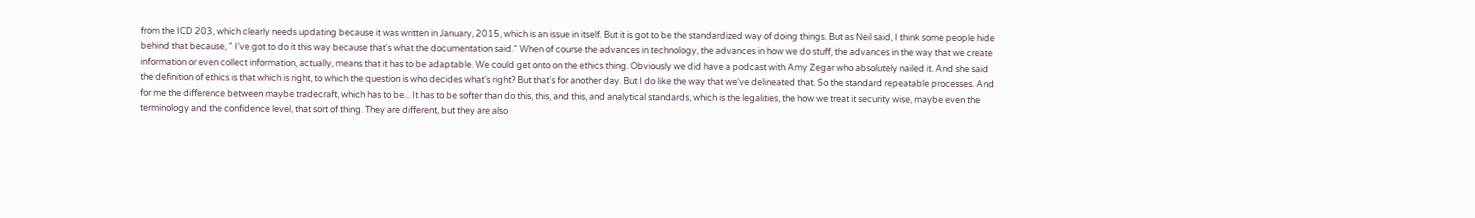from the ICD 203, which clearly needs updating because it was written in January, 2015, which is an issue in itself. But it is got to be the standardized way of doing things. But as Neil said, I think some people hide behind that because, " I've got to do it this way because that's what the documentation said." When of course the advances in technology, the advances in how we do stuff, the advances in the way that we create information or even collect information, actually, means that it has to be adaptable. We could get onto on the ethics thing. Obviously we did have a podcast with Amy Zegar who absolutely nailed it. And she said the definition of ethics is that which is right, to which the question is who decides what's right? But that's for another day. But I do like the way that we've delineated that. So the standard repeatable processes. And for me the difference between maybe tradecraft, which has to be... It has to be softer than do this, this, and this, and analytical standards, which is the legalities, the how we treat it security wise, maybe even the terminology and the confidence level, that sort of thing. They are different, but they are also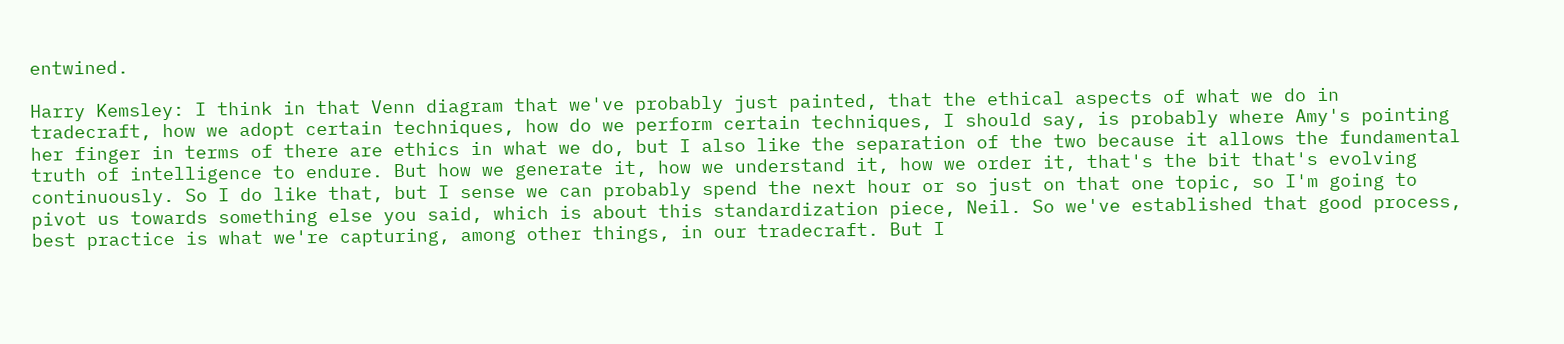entwined.

Harry Kemsley: I think in that Venn diagram that we've probably just painted, that the ethical aspects of what we do in tradecraft, how we adopt certain techniques, how do we perform certain techniques, I should say, is probably where Amy's pointing her finger in terms of there are ethics in what we do, but I also like the separation of the two because it allows the fundamental truth of intelligence to endure. But how we generate it, how we understand it, how we order it, that's the bit that's evolving continuously. So I do like that, but I sense we can probably spend the next hour or so just on that one topic, so I'm going to pivot us towards something else you said, which is about this standardization piece, Neil. So we've established that good process, best practice is what we're capturing, among other things, in our tradecraft. But I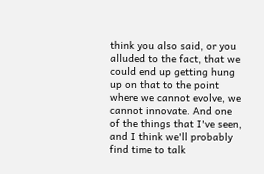think you also said, or you alluded to the fact, that we could end up getting hung up on that to the point where we cannot evolve, we cannot innovate. And one of the things that I've seen, and I think we'll probably find time to talk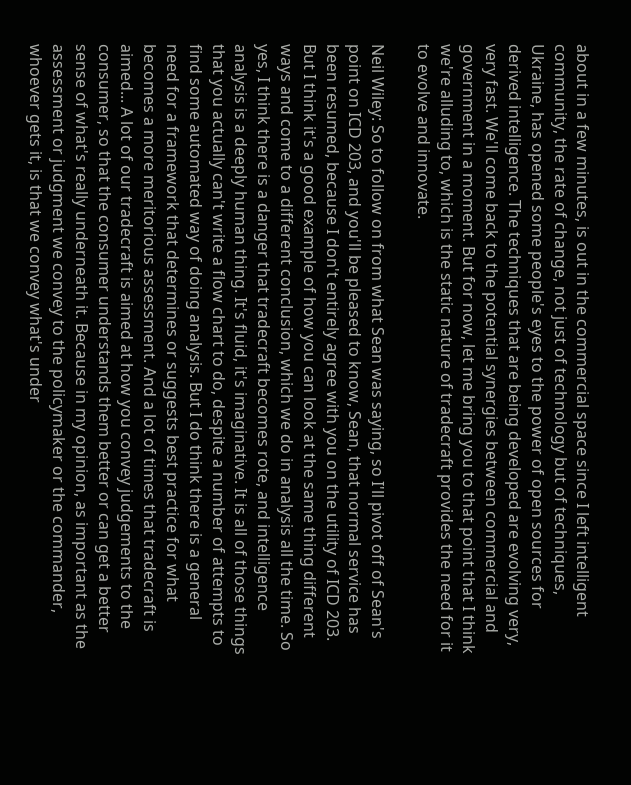about in a few minutes, is out in the commercial space since I left intelligent community, the rate of change, not just of technology but of techniques, Ukraine, has opened some people's eyes to the power of open sources for derived intelligence. The techniques that are being developed are evolving very, very fast. We'll come back to the potential synergies between commercial and government in a moment. But for now, let me bring you to that point that I think we're alluding to, which is the static nature of tradecraft provides the need for it to evolve and innovate.

Neil Wiley: So to follow on from what Sean was saying, so I'll pivot off of Sean's point on ICD 203, and you'll be pleased to know, Sean, that normal service has been resumed, because I don't entirely agree with you on the utility of ICD 203. But I think it's a good example of how you can look at the same thing different ways and come to a different conclusion, which we do in analysis all the time. So yes, I think there is a danger that tradecraft becomes rote, and intelligence analysis is a deeply human thing. It's fluid, it's imaginative. It is all of those things that you actually can't write a flow chart to do, despite a number of attempts to find some automated way of doing analysis. But I do think there is a general need for a framework that determines or suggests best practice for what becomes a more meritorious assessment. And a lot of times that tradecraft is aimed... A lot of our tradecraft is aimed at how you convey judgements to the consumer, so that the consumer understands them better or can get a better sense of what's really underneath it. Because in my opinion, as important as the assessment or judgment we convey to the policymaker or the commander, whoever gets it, is that we convey what's under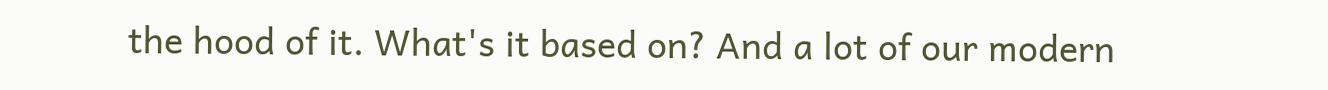the hood of it. What's it based on? And a lot of our modern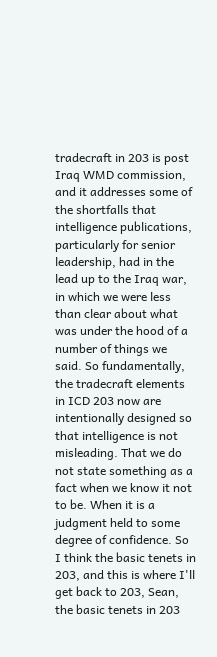tradecraft in 203 is post Iraq WMD commission, and it addresses some of the shortfalls that intelligence publications, particularly for senior leadership, had in the lead up to the Iraq war, in which we were less than clear about what was under the hood of a number of things we said. So fundamentally, the tradecraft elements in ICD 203 now are intentionally designed so that intelligence is not misleading. That we do not state something as a fact when we know it not to be. When it is a judgment held to some degree of confidence. So I think the basic tenets in 203, and this is where I'll get back to 203, Sean, the basic tenets in 203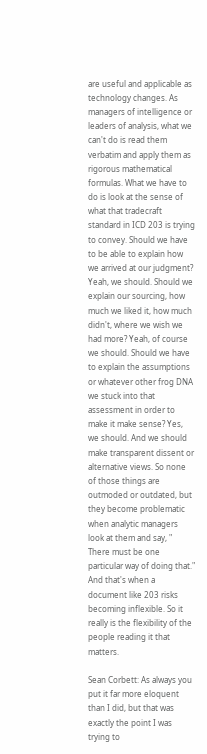are useful and applicable as technology changes. As managers of intelligence or leaders of analysis, what we can't do is read them verbatim and apply them as rigorous mathematical formulas. What we have to do is look at the sense of what that tradecraft standard in ICD 203 is trying to convey. Should we have to be able to explain how we arrived at our judgment? Yeah, we should. Should we explain our sourcing, how much we liked it, how much didn't, where we wish we had more? Yeah, of course we should. Should we have to explain the assumptions or whatever other frog DNA we stuck into that assessment in order to make it make sense? Yes, we should. And we should make transparent dissent or alternative views. So none of those things are outmoded or outdated, but they become problematic when analytic managers look at them and say, " There must be one particular way of doing that." And that's when a document like 203 risks becoming inflexible. So it really is the flexibility of the people reading it that matters.

Sean Corbett: As always you put it far more eloquent than I did, but that was exactly the point I was trying to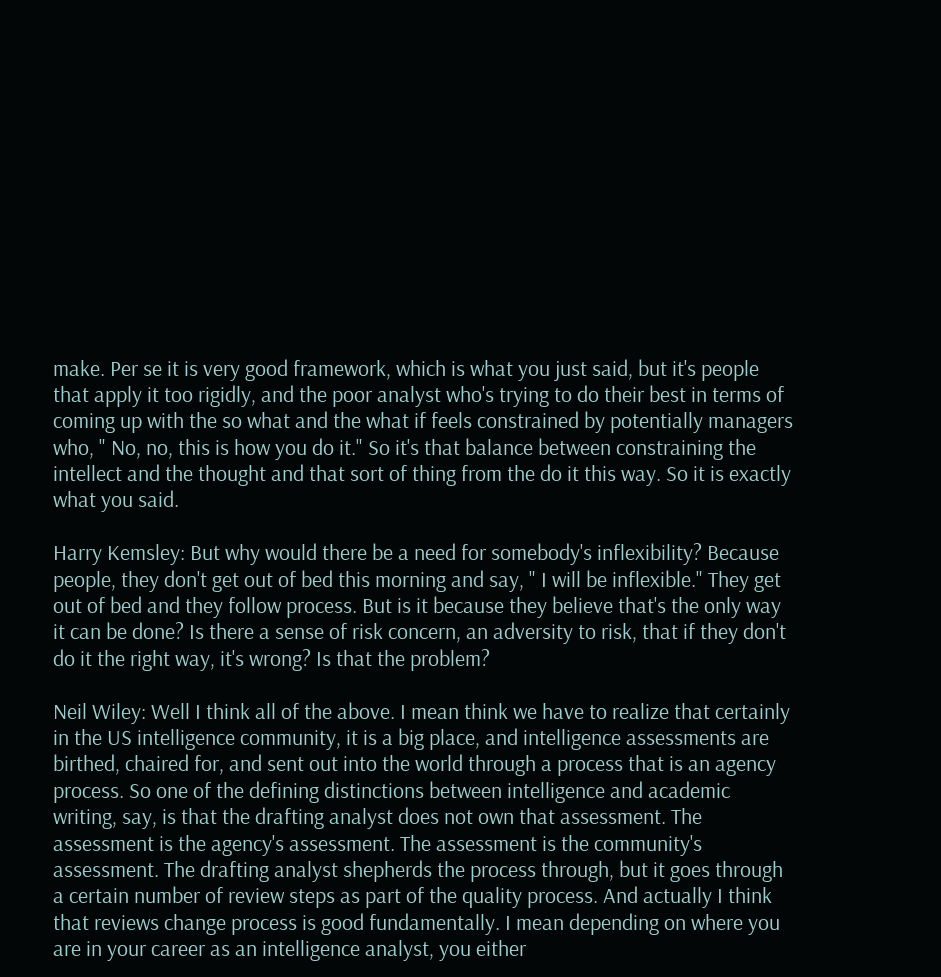make. Per se it is very good framework, which is what you just said, but it's people that apply it too rigidly, and the poor analyst who's trying to do their best in terms of coming up with the so what and the what if feels constrained by potentially managers who, " No, no, this is how you do it." So it's that balance between constraining the intellect and the thought and that sort of thing from the do it this way. So it is exactly what you said.

Harry Kemsley: But why would there be a need for somebody's inflexibility? Because people, they don't get out of bed this morning and say, " I will be inflexible." They get out of bed and they follow process. But is it because they believe that's the only way it can be done? Is there a sense of risk concern, an adversity to risk, that if they don't do it the right way, it's wrong? Is that the problem?

Neil Wiley: Well I think all of the above. I mean think we have to realize that certainly in the US intelligence community, it is a big place, and intelligence assessments are birthed, chaired for, and sent out into the world through a process that is an agency process. So one of the defining distinctions between intelligence and academic writing, say, is that the drafting analyst does not own that assessment. The assessment is the agency's assessment. The assessment is the community's assessment. The drafting analyst shepherds the process through, but it goes through a certain number of review steps as part of the quality process. And actually I think that reviews change process is good fundamentally. I mean depending on where you are in your career as an intelligence analyst, you either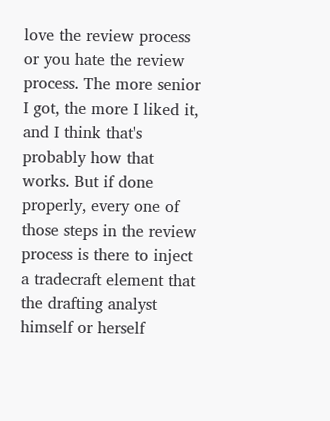love the review process or you hate the review process. The more senior I got, the more I liked it, and I think that's probably how that works. But if done properly, every one of those steps in the review process is there to inject a tradecraft element that the drafting analyst himself or herself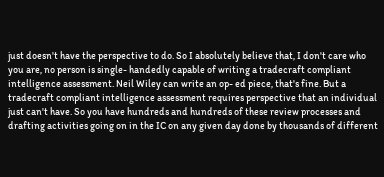just doesn't have the perspective to do. So I absolutely believe that, I don't care who you are, no person is single- handedly capable of writing a tradecraft compliant intelligence assessment. Neil Wiley can write an op- ed piece, that's fine. But a tradecraft compliant intelligence assessment requires perspective that an individual just can't have. So you have hundreds and hundreds of these review processes and drafting activities going on in the IC on any given day done by thousands of different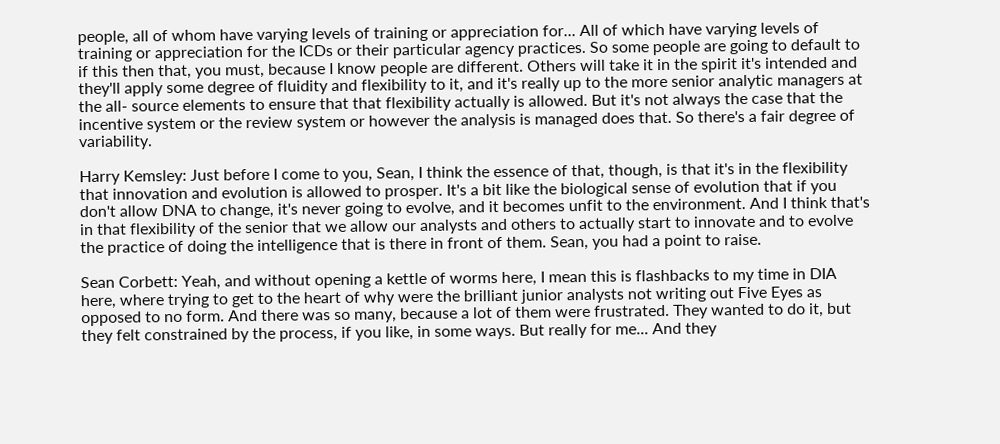people, all of whom have varying levels of training or appreciation for... All of which have varying levels of training or appreciation for the ICDs or their particular agency practices. So some people are going to default to if this then that, you must, because I know people are different. Others will take it in the spirit it's intended and they'll apply some degree of fluidity and flexibility to it, and it's really up to the more senior analytic managers at the all- source elements to ensure that that flexibility actually is allowed. But it's not always the case that the incentive system or the review system or however the analysis is managed does that. So there's a fair degree of variability.

Harry Kemsley: Just before I come to you, Sean, I think the essence of that, though, is that it's in the flexibility that innovation and evolution is allowed to prosper. It's a bit like the biological sense of evolution that if you don't allow DNA to change, it's never going to evolve, and it becomes unfit to the environment. And I think that's in that flexibility of the senior that we allow our analysts and others to actually start to innovate and to evolve the practice of doing the intelligence that is there in front of them. Sean, you had a point to raise.

Sean Corbett: Yeah, and without opening a kettle of worms here, I mean this is flashbacks to my time in DIA here, where trying to get to the heart of why were the brilliant junior analysts not writing out Five Eyes as opposed to no form. And there was so many, because a lot of them were frustrated. They wanted to do it, but they felt constrained by the process, if you like, in some ways. But really for me... And they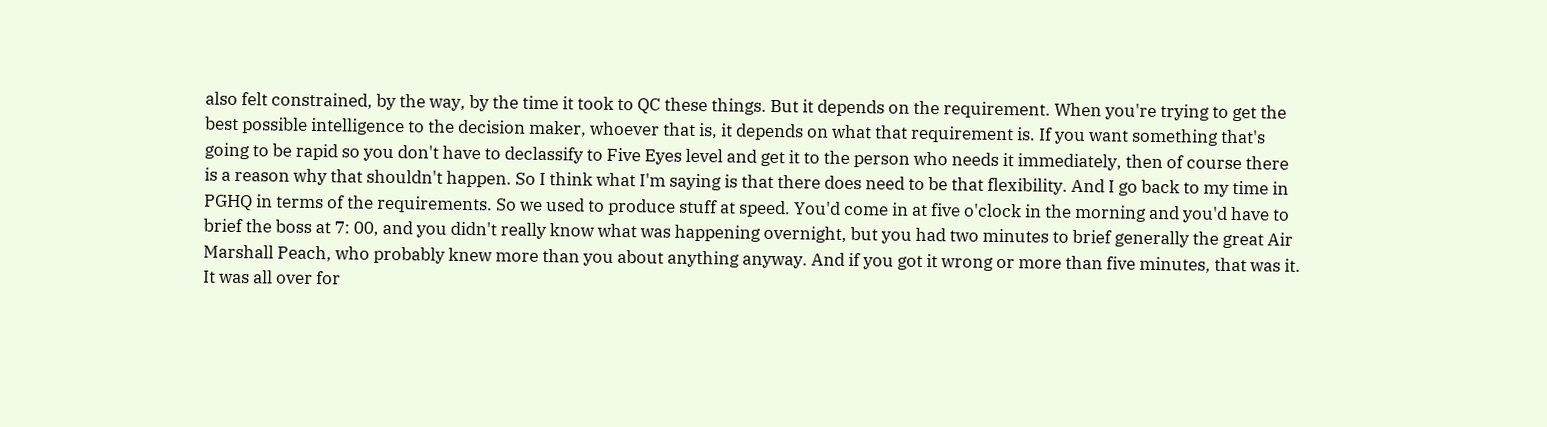also felt constrained, by the way, by the time it took to QC these things. But it depends on the requirement. When you're trying to get the best possible intelligence to the decision maker, whoever that is, it depends on what that requirement is. If you want something that's going to be rapid so you don't have to declassify to Five Eyes level and get it to the person who needs it immediately, then of course there is a reason why that shouldn't happen. So I think what I'm saying is that there does need to be that flexibility. And I go back to my time in PGHQ in terms of the requirements. So we used to produce stuff at speed. You'd come in at five o'clock in the morning and you'd have to brief the boss at 7: 00, and you didn't really know what was happening overnight, but you had two minutes to brief generally the great Air Marshall Peach, who probably knew more than you about anything anyway. And if you got it wrong or more than five minutes, that was it. It was all over for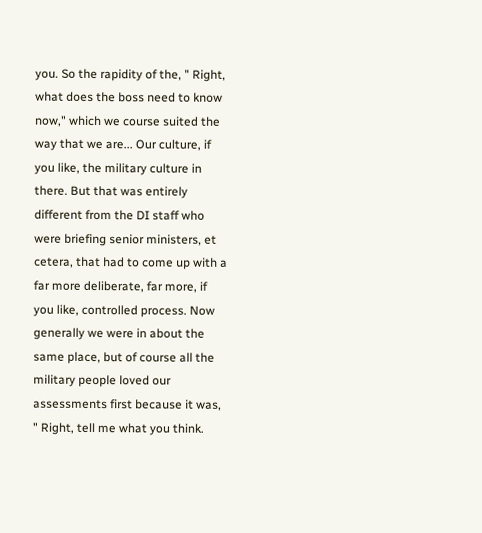you. So the rapidity of the, " Right, what does the boss need to know now," which we course suited the way that we are... Our culture, if you like, the military culture in there. But that was entirely different from the DI staff who were briefing senior ministers, et cetera, that had to come up with a far more deliberate, far more, if you like, controlled process. Now generally we were in about the same place, but of course all the military people loved our assessments first because it was, " Right, tell me what you think.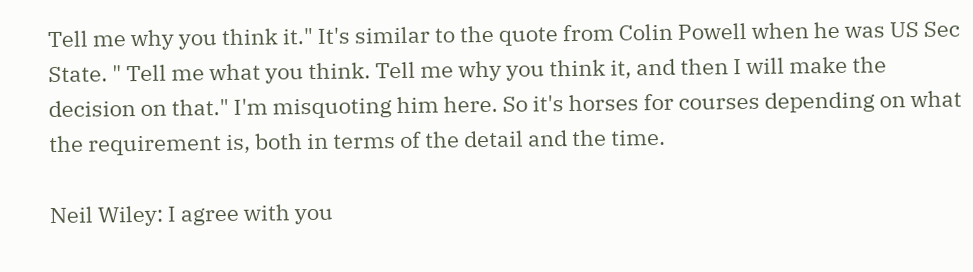Tell me why you think it." It's similar to the quote from Colin Powell when he was US Sec State. " Tell me what you think. Tell me why you think it, and then I will make the decision on that." I'm misquoting him here. So it's horses for courses depending on what the requirement is, both in terms of the detail and the time.

Neil Wiley: I agree with you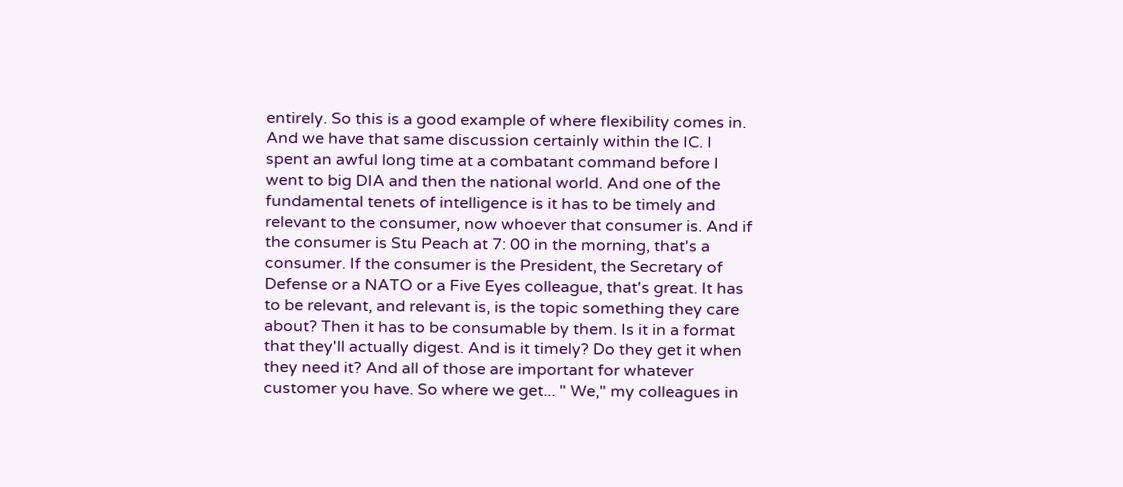entirely. So this is a good example of where flexibility comes in. And we have that same discussion certainly within the IC. I spent an awful long time at a combatant command before I went to big DIA and then the national world. And one of the fundamental tenets of intelligence is it has to be timely and relevant to the consumer, now whoever that consumer is. And if the consumer is Stu Peach at 7: 00 in the morning, that's a consumer. If the consumer is the President, the Secretary of Defense or a NATO or a Five Eyes colleague, that's great. It has to be relevant, and relevant is, is the topic something they care about? Then it has to be consumable by them. Is it in a format that they'll actually digest. And is it timely? Do they get it when they need it? And all of those are important for whatever customer you have. So where we get... " We," my colleagues in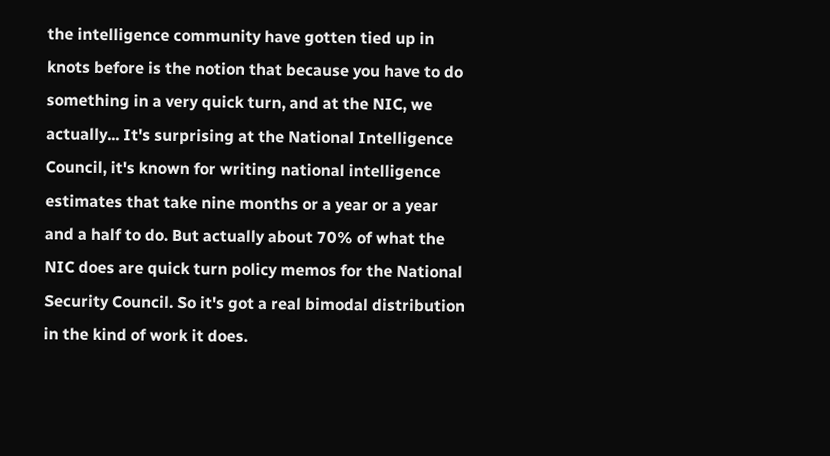the intelligence community have gotten tied up in knots before is the notion that because you have to do something in a very quick turn, and at the NIC, we actually... It's surprising at the National Intelligence Council, it's known for writing national intelligence estimates that take nine months or a year or a year and a half to do. But actually about 70% of what the NIC does are quick turn policy memos for the National Security Council. So it's got a real bimodal distribution in the kind of work it does.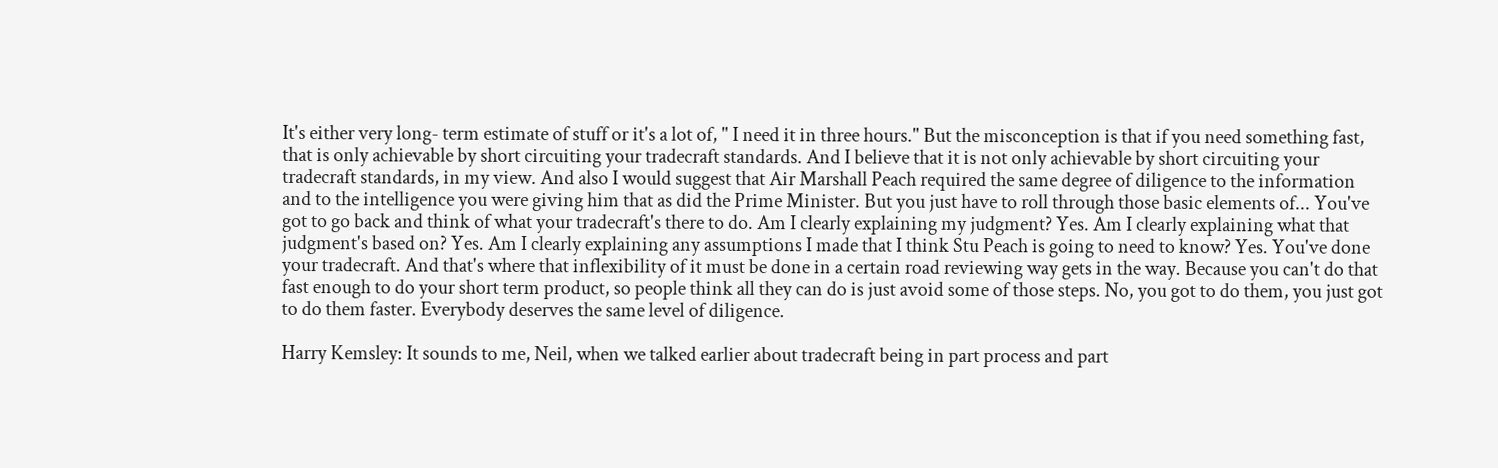It's either very long- term estimate of stuff or it's a lot of, " I need it in three hours." But the misconception is that if you need something fast, that is only achievable by short circuiting your tradecraft standards. And I believe that it is not only achievable by short circuiting your tradecraft standards, in my view. And also I would suggest that Air Marshall Peach required the same degree of diligence to the information and to the intelligence you were giving him that as did the Prime Minister. But you just have to roll through those basic elements of... You've got to go back and think of what your tradecraft's there to do. Am I clearly explaining my judgment? Yes. Am I clearly explaining what that judgment's based on? Yes. Am I clearly explaining any assumptions I made that I think Stu Peach is going to need to know? Yes. You've done your tradecraft. And that's where that inflexibility of it must be done in a certain road reviewing way gets in the way. Because you can't do that fast enough to do your short term product, so people think all they can do is just avoid some of those steps. No, you got to do them, you just got to do them faster. Everybody deserves the same level of diligence.

Harry Kemsley: It sounds to me, Neil, when we talked earlier about tradecraft being in part process and part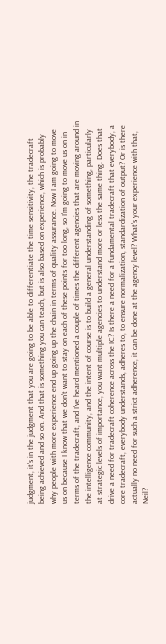judgment, it's in the judgment that you are going to be able to differentiate the time sensitivity, the tradecraft being achieved and so on. And that is something you can teach, but is also based on experience, which is probably why people with more experience end up going up the chain in terms of quality assurance. Now I am going to move us on because I know that we don't want to stay on each of these points for too long, so I'm going to move us on in terms of the tradecraft, and I've heard mentioned a couple of times the different agencies that are moving around in the intelligence community, and the intent of course is to build a general understanding of something, particularly at strategic levels of importance, you want multiple agencies to understand more or less the same thing. Does that drive a need for tradecraft coherence across the IC? Is there a need for a fundamental tradecraft that everybody, a core tradecraft, everybody understands, adheres to, to ensure normalization, standardization of output? Or is there actually no need for such a strict adherence, it can be done at the agency level? What's your experience with that, Neil?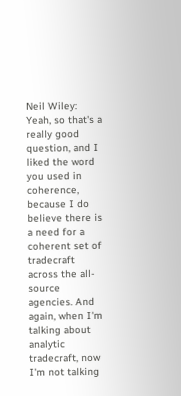Neil Wiley: Yeah, so that's a really good question, and I liked the word you used in coherence, because I do believe there is a need for a coherent set of tradecraft across the all- source agencies. And again, when I'm talking about analytic tradecraft, now I'm not talking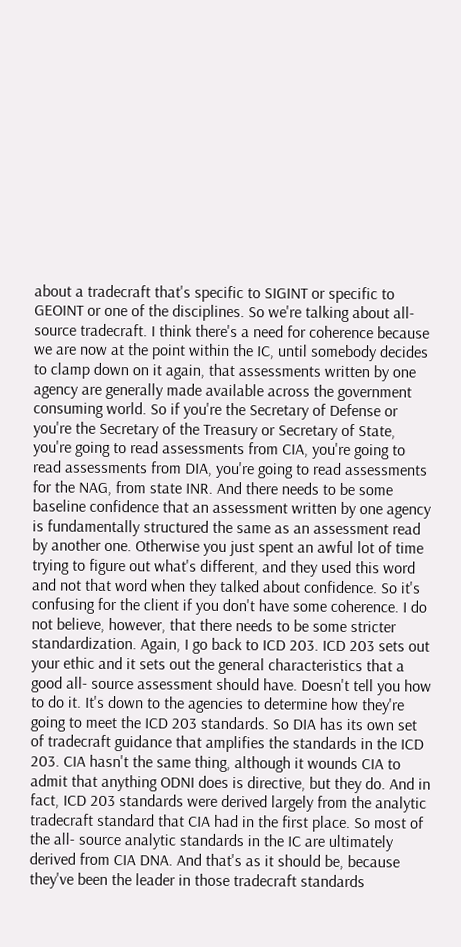about a tradecraft that's specific to SIGINT or specific to GEOINT or one of the disciplines. So we're talking about all- source tradecraft. I think there's a need for coherence because we are now at the point within the IC, until somebody decides to clamp down on it again, that assessments written by one agency are generally made available across the government consuming world. So if you're the Secretary of Defense or you're the Secretary of the Treasury or Secretary of State, you're going to read assessments from CIA, you're going to read assessments from DIA, you're going to read assessments for the NAG, from state INR. And there needs to be some baseline confidence that an assessment written by one agency is fundamentally structured the same as an assessment read by another one. Otherwise you just spent an awful lot of time trying to figure out what's different, and they used this word and not that word when they talked about confidence. So it's confusing for the client if you don't have some coherence. I do not believe, however, that there needs to be some stricter standardization. Again, I go back to ICD 203. ICD 203 sets out your ethic and it sets out the general characteristics that a good all- source assessment should have. Doesn't tell you how to do it. It's down to the agencies to determine how they're going to meet the ICD 203 standards. So DIA has its own set of tradecraft guidance that amplifies the standards in the ICD 203. CIA hasn't the same thing, although it wounds CIA to admit that anything ODNI does is directive, but they do. And in fact, ICD 203 standards were derived largely from the analytic tradecraft standard that CIA had in the first place. So most of the all- source analytic standards in the IC are ultimately derived from CIA DNA. And that's as it should be, because they've been the leader in those tradecraft standards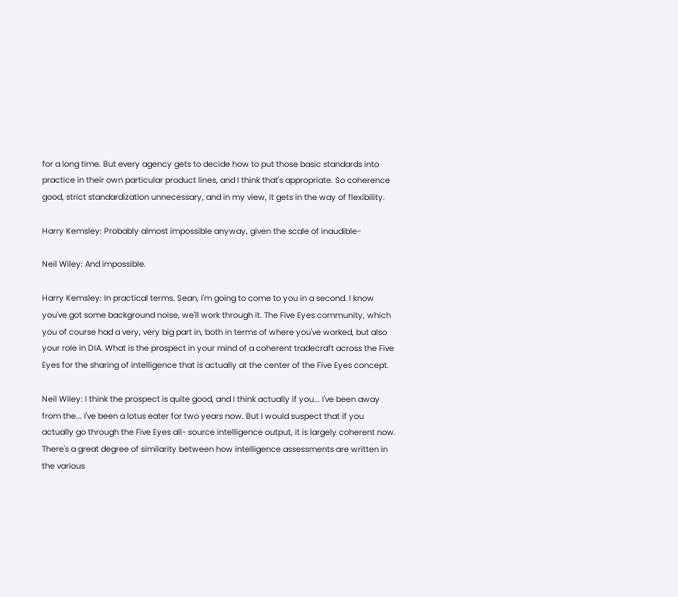for a long time. But every agency gets to decide how to put those basic standards into practice in their own particular product lines, and I think that's appropriate. So coherence good, strict standardization unnecessary, and in my view, it gets in the way of flexibility.

Harry Kemsley: Probably almost impossible anyway, given the scale of inaudible-

Neil Wiley: And impossible.

Harry Kemsley: In practical terms. Sean, I'm going to come to you in a second. I know you've got some background noise, we'll work through it. The Five Eyes community, which you of course had a very, very big part in, both in terms of where you've worked, but also your role in DIA. What is the prospect in your mind of a coherent tradecraft across the Five Eyes for the sharing of intelligence that is actually at the center of the Five Eyes concept.

Neil Wiley: I think the prospect is quite good, and I think actually if you... I've been away from the... I've been a lotus eater for two years now. But I would suspect that if you actually go through the Five Eyes all- source intelligence output, it is largely coherent now. There's a great degree of similarity between how intelligence assessments are written in the various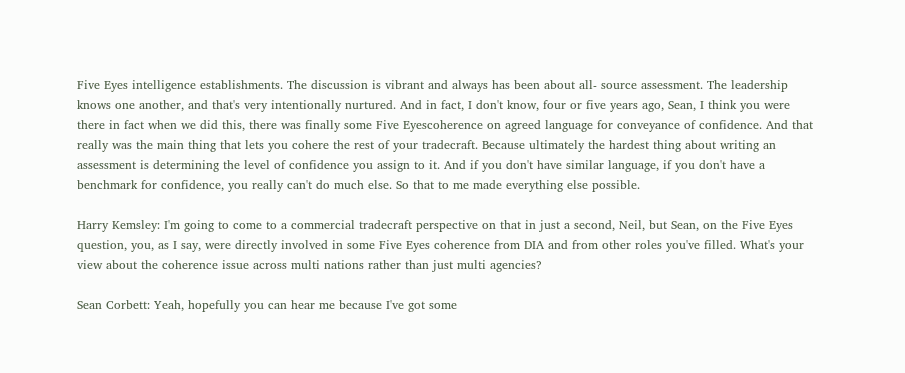Five Eyes intelligence establishments. The discussion is vibrant and always has been about all- source assessment. The leadership knows one another, and that's very intentionally nurtured. And in fact, I don't know, four or five years ago, Sean, I think you were there in fact when we did this, there was finally some Five Eyescoherence on agreed language for conveyance of confidence. And that really was the main thing that lets you cohere the rest of your tradecraft. Because ultimately the hardest thing about writing an assessment is determining the level of confidence you assign to it. And if you don't have similar language, if you don't have a benchmark for confidence, you really can't do much else. So that to me made everything else possible.

Harry Kemsley: I'm going to come to a commercial tradecraft perspective on that in just a second, Neil, but Sean, on the Five Eyes question, you, as I say, were directly involved in some Five Eyes coherence from DIA and from other roles you've filled. What's your view about the coherence issue across multi nations rather than just multi agencies?

Sean Corbett: Yeah, hopefully you can hear me because I've got some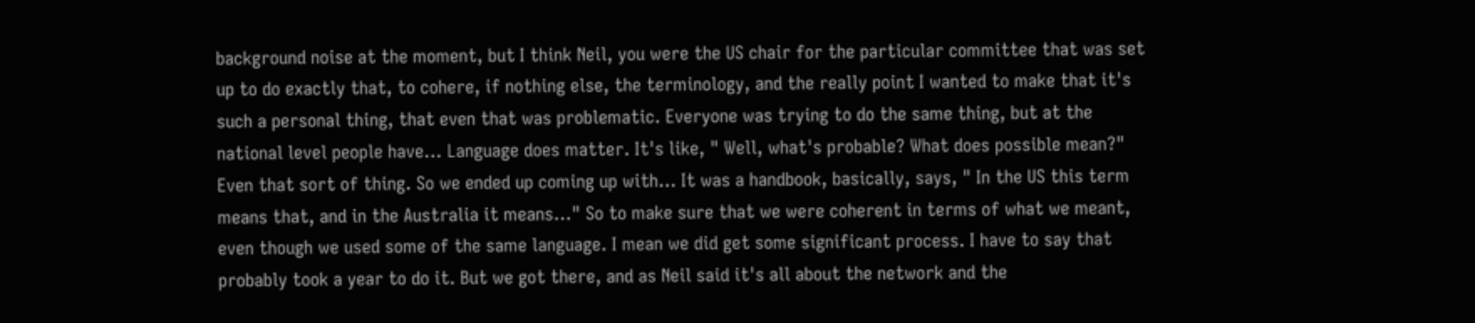background noise at the moment, but I think Neil, you were the US chair for the particular committee that was set up to do exactly that, to cohere, if nothing else, the terminology, and the really point I wanted to make that it's such a personal thing, that even that was problematic. Everyone was trying to do the same thing, but at the national level people have... Language does matter. It's like, " Well, what's probable? What does possible mean?" Even that sort of thing. So we ended up coming up with... It was a handbook, basically, says, " In the US this term means that, and in the Australia it means..." So to make sure that we were coherent in terms of what we meant, even though we used some of the same language. I mean we did get some significant process. I have to say that probably took a year to do it. But we got there, and as Neil said it's all about the network and the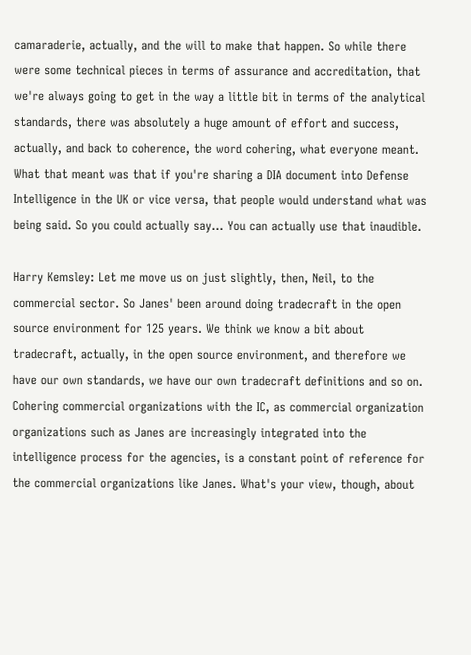camaraderie, actually, and the will to make that happen. So while there were some technical pieces in terms of assurance and accreditation, that we're always going to get in the way a little bit in terms of the analytical standards, there was absolutely a huge amount of effort and success, actually, and back to coherence, the word cohering, what everyone meant. What that meant was that if you're sharing a DIA document into Defense Intelligence in the UK or vice versa, that people would understand what was being said. So you could actually say... You can actually use that inaudible.

Harry Kemsley: Let me move us on just slightly, then, Neil, to the commercial sector. So Janes' been around doing tradecraft in the open source environment for 125 years. We think we know a bit about tradecraft, actually, in the open source environment, and therefore we have our own standards, we have our own tradecraft definitions and so on. Cohering commercial organizations with the IC, as commercial organization organizations such as Janes are increasingly integrated into the intelligence process for the agencies, is a constant point of reference for the commercial organizations like Janes. What's your view, though, about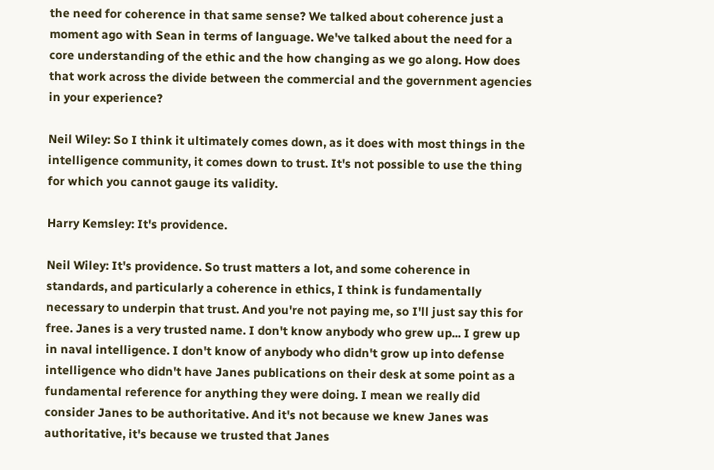the need for coherence in that same sense? We talked about coherence just a moment ago with Sean in terms of language. We've talked about the need for a core understanding of the ethic and the how changing as we go along. How does that work across the divide between the commercial and the government agencies in your experience?

Neil Wiley: So I think it ultimately comes down, as it does with most things in the intelligence community, it comes down to trust. It's not possible to use the thing for which you cannot gauge its validity.

Harry Kemsley: It's providence.

Neil Wiley: It's providence. So trust matters a lot, and some coherence in standards, and particularly a coherence in ethics, I think is fundamentally necessary to underpin that trust. And you're not paying me, so I'll just say this for free. Janes is a very trusted name. I don't know anybody who grew up... I grew up in naval intelligence. I don't know of anybody who didn't grow up into defense intelligence who didn't have Janes publications on their desk at some point as a fundamental reference for anything they were doing. I mean we really did consider Janes to be authoritative. And it's not because we knew Janes was authoritative, it's because we trusted that Janes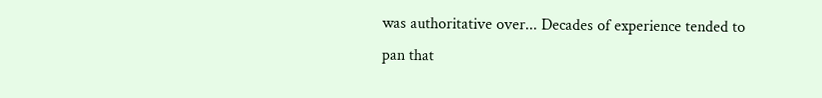was authoritative over... Decades of experience tended to pan that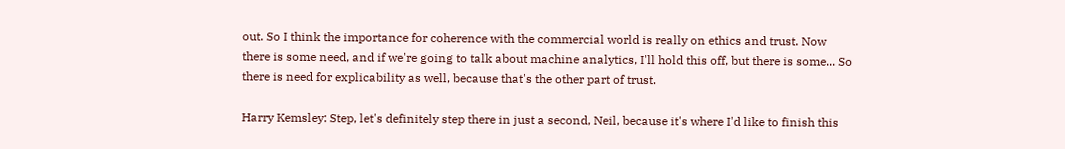out. So I think the importance for coherence with the commercial world is really on ethics and trust. Now there is some need, and if we're going to talk about machine analytics, I'll hold this off, but there is some... So there is need for explicability as well, because that's the other part of trust.

Harry Kemsley: Step, let's definitely step there in just a second, Neil, because it's where I'd like to finish this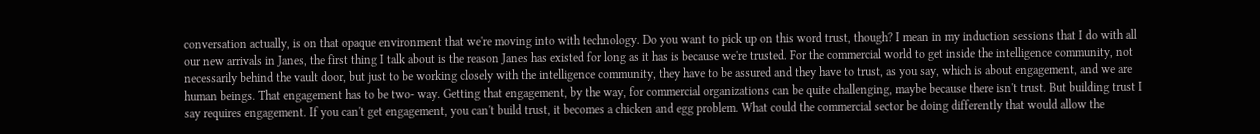conversation actually, is on that opaque environment that we're moving into with technology. Do you want to pick up on this word trust, though? I mean in my induction sessions that I do with all our new arrivals in Janes, the first thing I talk about is the reason Janes has existed for long as it has is because we're trusted. For the commercial world to get inside the intelligence community, not necessarily behind the vault door, but just to be working closely with the intelligence community, they have to be assured and they have to trust, as you say, which is about engagement, and we are human beings. That engagement has to be two- way. Getting that engagement, by the way, for commercial organizations can be quite challenging, maybe because there isn't trust. But building trust I say requires engagement. If you can't get engagement, you can't build trust, it becomes a chicken and egg problem. What could the commercial sector be doing differently that would allow the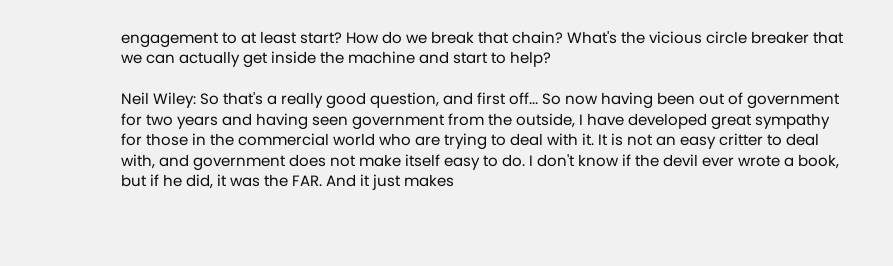engagement to at least start? How do we break that chain? What's the vicious circle breaker that we can actually get inside the machine and start to help?

Neil Wiley: So that's a really good question, and first off... So now having been out of government for two years and having seen government from the outside, I have developed great sympathy for those in the commercial world who are trying to deal with it. It is not an easy critter to deal with, and government does not make itself easy to do. I don't know if the devil ever wrote a book, but if he did, it was the FAR. And it just makes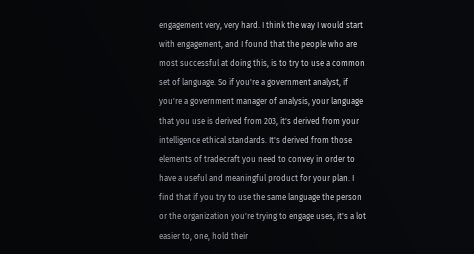engagement very, very hard. I think the way I would start with engagement, and I found that the people who are most successful at doing this, is to try to use a common set of language. So if you're a government analyst, if you're a government manager of analysis, your language that you use is derived from 203, it's derived from your intelligence ethical standards. It's derived from those elements of tradecraft you need to convey in order to have a useful and meaningful product for your plan. I find that if you try to use the same language the person or the organization you're trying to engage uses, it's a lot easier to, one, hold their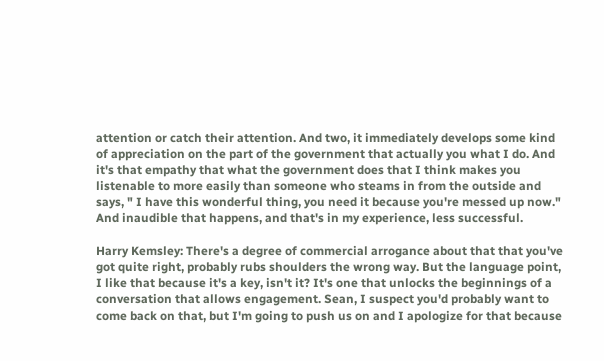attention or catch their attention. And two, it immediately develops some kind of appreciation on the part of the government that actually you what I do. And it's that empathy that what the government does that I think makes you listenable to more easily than someone who steams in from the outside and says, " I have this wonderful thing, you need it because you're messed up now." And inaudible that happens, and that's in my experience, less successful.

Harry Kemsley: There's a degree of commercial arrogance about that that you've got quite right, probably rubs shoulders the wrong way. But the language point, I like that because it's a key, isn't it? It's one that unlocks the beginnings of a conversation that allows engagement. Sean, I suspect you'd probably want to come back on that, but I'm going to push us on and I apologize for that because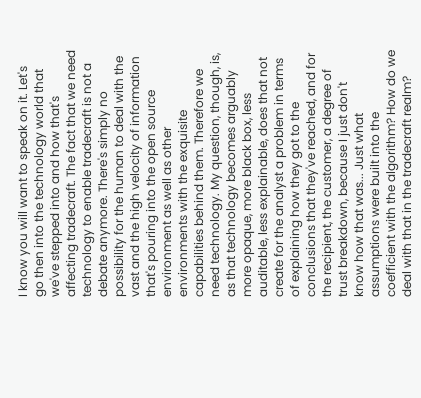I know you will want to speak on it. Let's go then into the technology world that we've stepped into and how that's affecting tradecraft. The fact that we need technology to enable tradecraft is not a debate anymore. There's simply no possibility for the human to deal with the vast and the high velocity of information that's pouring into the open source environment as well as other environments with the exquisite capabilities behind them. Therefore we need technology. My question, though, is, as that technology becomes arguably more opaque, more black box, less auditable, less explainable, does that not create for the analyst a problem in terms of explaining how they got to the conclusions that they've reached, and for the recipient, the customer, a degree of trust breakdown, because I just don't know how that was... Just what assumptions were built into the coefficient with the algorithm? How do we deal with that in the tradecraft realm?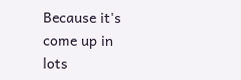Because it's come up in lots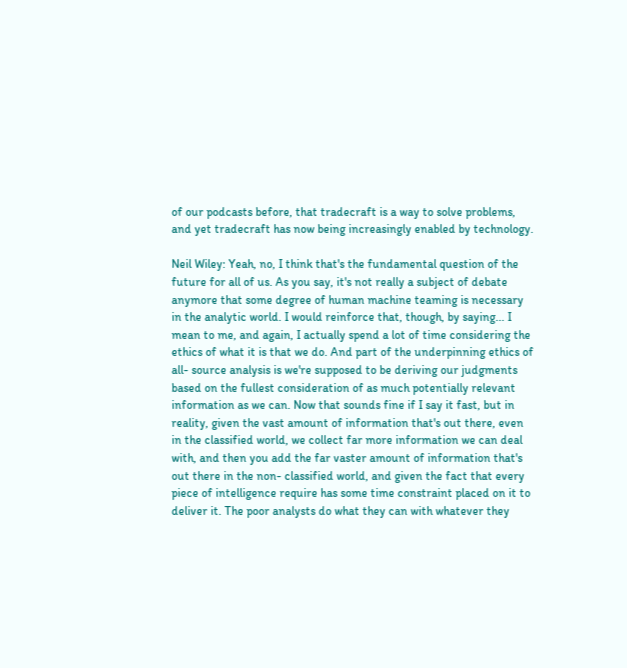of our podcasts before, that tradecraft is a way to solve problems, and yet tradecraft has now being increasingly enabled by technology.

Neil Wiley: Yeah, no, I think that's the fundamental question of the future for all of us. As you say, it's not really a subject of debate anymore that some degree of human machine teaming is necessary in the analytic world. I would reinforce that, though, by saying... I mean to me, and again, I actually spend a lot of time considering the ethics of what it is that we do. And part of the underpinning ethics of all- source analysis is we're supposed to be deriving our judgments based on the fullest consideration of as much potentially relevant information as we can. Now that sounds fine if I say it fast, but in reality, given the vast amount of information that's out there, even in the classified world, we collect far more information we can deal with, and then you add the far vaster amount of information that's out there in the non- classified world, and given the fact that every piece of intelligence require has some time constraint placed on it to deliver it. The poor analysts do what they can with whatever they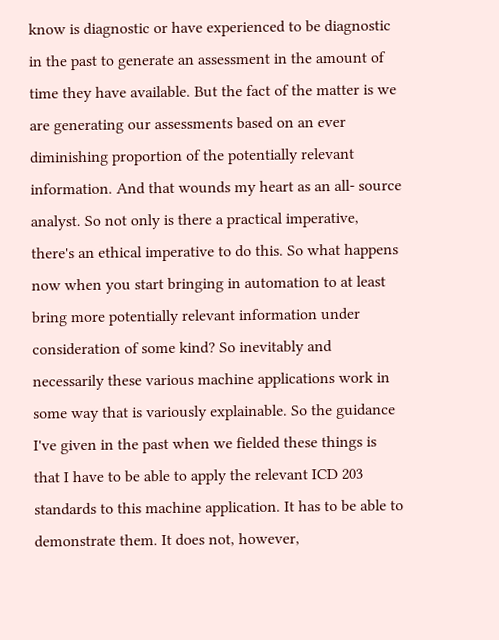know is diagnostic or have experienced to be diagnostic in the past to generate an assessment in the amount of time they have available. But the fact of the matter is we are generating our assessments based on an ever diminishing proportion of the potentially relevant information. And that wounds my heart as an all- source analyst. So not only is there a practical imperative, there's an ethical imperative to do this. So what happens now when you start bringing in automation to at least bring more potentially relevant information under consideration of some kind? So inevitably and necessarily these various machine applications work in some way that is variously explainable. So the guidance I've given in the past when we fielded these things is that I have to be able to apply the relevant ICD 203 standards to this machine application. It has to be able to demonstrate them. It does not, however,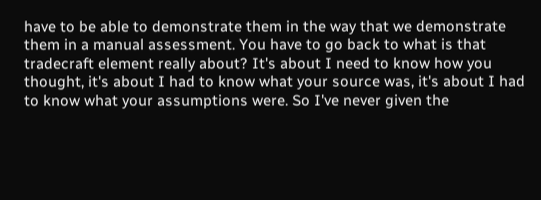have to be able to demonstrate them in the way that we demonstrate them in a manual assessment. You have to go back to what is that tradecraft element really about? It's about I need to know how you thought, it's about I had to know what your source was, it's about I had to know what your assumptions were. So I've never given the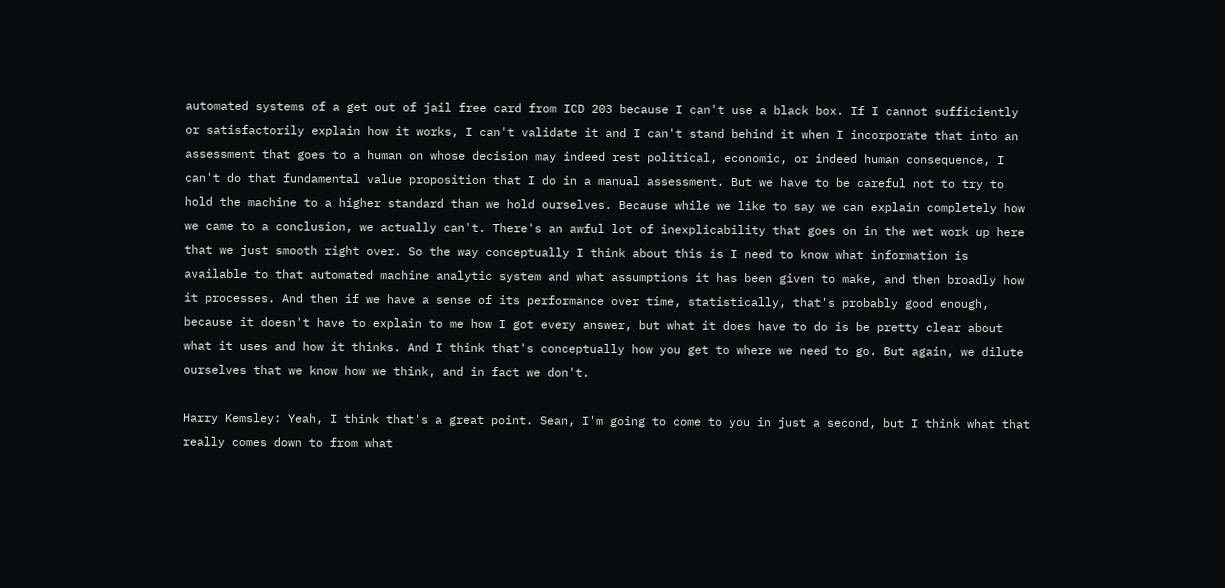automated systems of a get out of jail free card from ICD 203 because I can't use a black box. If I cannot sufficiently or satisfactorily explain how it works, I can't validate it and I can't stand behind it when I incorporate that into an assessment that goes to a human on whose decision may indeed rest political, economic, or indeed human consequence, I can't do that fundamental value proposition that I do in a manual assessment. But we have to be careful not to try to hold the machine to a higher standard than we hold ourselves. Because while we like to say we can explain completely how we came to a conclusion, we actually can't. There's an awful lot of inexplicability that goes on in the wet work up here that we just smooth right over. So the way conceptually I think about this is I need to know what information is available to that automated machine analytic system and what assumptions it has been given to make, and then broadly how it processes. And then if we have a sense of its performance over time, statistically, that's probably good enough, because it doesn't have to explain to me how I got every answer, but what it does have to do is be pretty clear about what it uses and how it thinks. And I think that's conceptually how you get to where we need to go. But again, we dilute ourselves that we know how we think, and in fact we don't.

Harry Kemsley: Yeah, I think that's a great point. Sean, I'm going to come to you in just a second, but I think what that really comes down to from what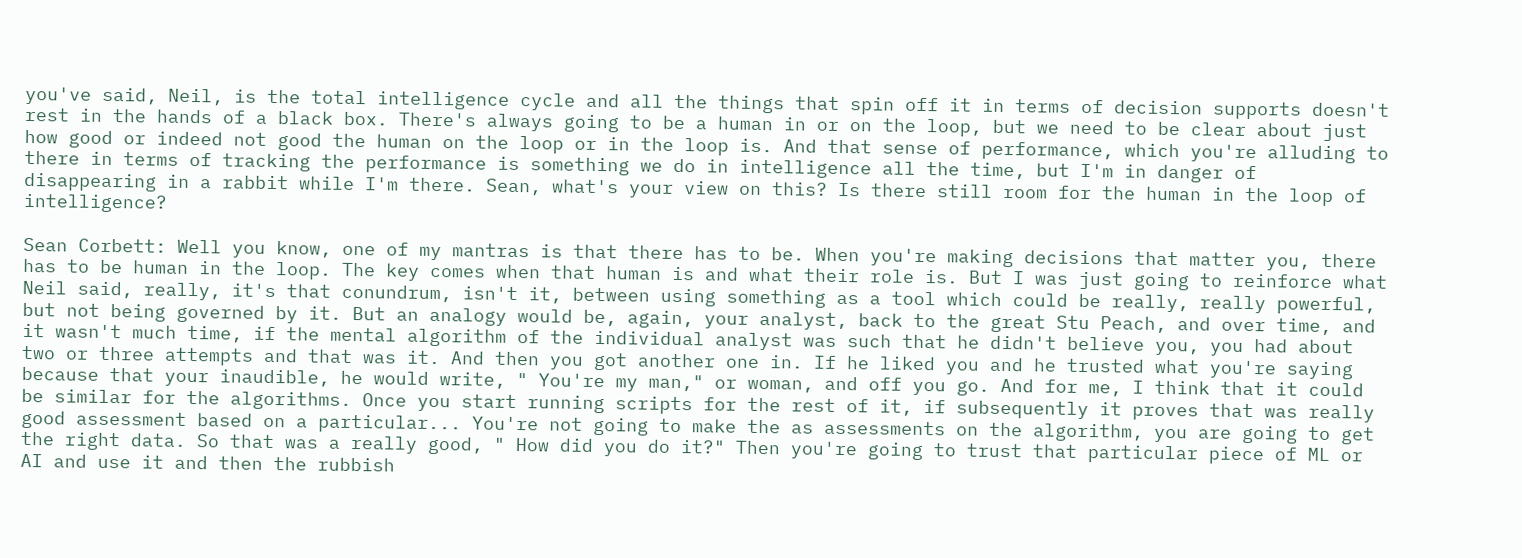you've said, Neil, is the total intelligence cycle and all the things that spin off it in terms of decision supports doesn't rest in the hands of a black box. There's always going to be a human in or on the loop, but we need to be clear about just how good or indeed not good the human on the loop or in the loop is. And that sense of performance, which you're alluding to there in terms of tracking the performance is something we do in intelligence all the time, but I'm in danger of disappearing in a rabbit while I'm there. Sean, what's your view on this? Is there still room for the human in the loop of intelligence?

Sean Corbett: Well you know, one of my mantras is that there has to be. When you're making decisions that matter you, there has to be human in the loop. The key comes when that human is and what their role is. But I was just going to reinforce what Neil said, really, it's that conundrum, isn't it, between using something as a tool which could be really, really powerful, but not being governed by it. But an analogy would be, again, your analyst, back to the great Stu Peach, and over time, and it wasn't much time, if the mental algorithm of the individual analyst was such that he didn't believe you, you had about two or three attempts and that was it. And then you got another one in. If he liked you and he trusted what you're saying because that your inaudible, he would write, " You're my man," or woman, and off you go. And for me, I think that it could be similar for the algorithms. Once you start running scripts for the rest of it, if subsequently it proves that was really good assessment based on a particular... You're not going to make the as assessments on the algorithm, you are going to get the right data. So that was a really good, " How did you do it?" Then you're going to trust that particular piece of ML or AI and use it and then the rubbish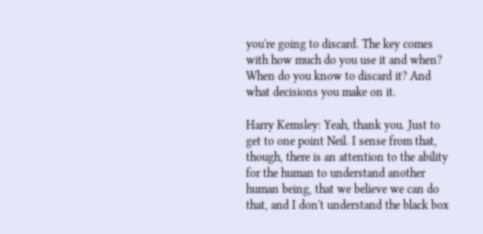you're going to discard. The key comes with how much do you use it and when? When do you know to discard it? And what decisions you make on it.

Harry Kemsley: Yeah, thank you. Just to get to one point Neil. I sense from that, though, there is an attention to the ability for the human to understand another human being, that we believe we can do that, and I don't understand the black box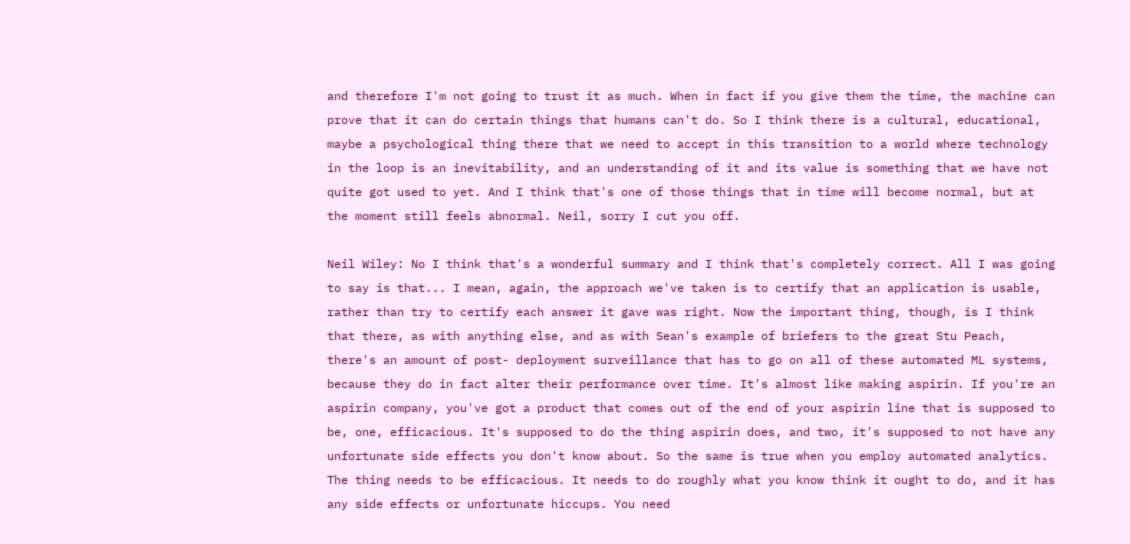and therefore I'm not going to trust it as much. When in fact if you give them the time, the machine can prove that it can do certain things that humans can't do. So I think there is a cultural, educational, maybe a psychological thing there that we need to accept in this transition to a world where technology in the loop is an inevitability, and an understanding of it and its value is something that we have not quite got used to yet. And I think that's one of those things that in time will become normal, but at the moment still feels abnormal. Neil, sorry I cut you off.

Neil Wiley: No I think that's a wonderful summary and I think that's completely correct. All I was going to say is that... I mean, again, the approach we've taken is to certify that an application is usable, rather than try to certify each answer it gave was right. Now the important thing, though, is I think that there, as with anything else, and as with Sean's example of briefers to the great Stu Peach, there's an amount of post- deployment surveillance that has to go on all of these automated ML systems, because they do in fact alter their performance over time. It's almost like making aspirin. If you're an aspirin company, you've got a product that comes out of the end of your aspirin line that is supposed to be, one, efficacious. It's supposed to do the thing aspirin does, and two, it's supposed to not have any unfortunate side effects you don't know about. So the same is true when you employ automated analytics. The thing needs to be efficacious. It needs to do roughly what you know think it ought to do, and it has any side effects or unfortunate hiccups. You need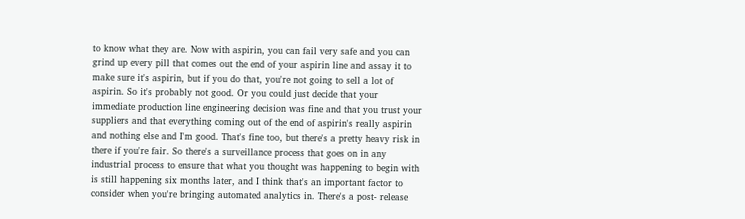to know what they are. Now with aspirin, you can fail very safe and you can grind up every pill that comes out the end of your aspirin line and assay it to make sure it's aspirin, but if you do that, you're not going to sell a lot of aspirin. So it's probably not good. Or you could just decide that your immediate production line engineering decision was fine and that you trust your suppliers and that everything coming out of the end of aspirin's really aspirin and nothing else and I'm good. That's fine too, but there's a pretty heavy risk in there if you're fair. So there's a surveillance process that goes on in any industrial process to ensure that what you thought was happening to begin with is still happening six months later, and I think that's an important factor to consider when you're bringing automated analytics in. There's a post- release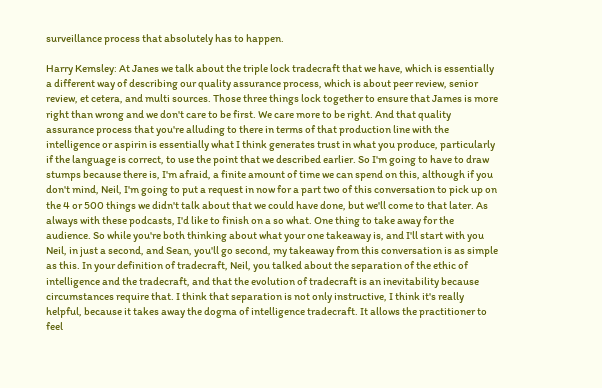surveillance process that absolutely has to happen.

Harry Kemsley: At Janes we talk about the triple lock tradecraft that we have, which is essentially a different way of describing our quality assurance process, which is about peer review, senior review, et cetera, and multi sources. Those three things lock together to ensure that James is more right than wrong and we don't care to be first. We care more to be right. And that quality assurance process that you're alluding to there in terms of that production line with the intelligence or aspirin is essentially what I think generates trust in what you produce, particularly if the language is correct, to use the point that we described earlier. So I'm going to have to draw stumps because there is, I'm afraid, a finite amount of time we can spend on this, although if you don't mind, Neil, I'm going to put a request in now for a part two of this conversation to pick up on the 4 or 500 things we didn't talk about that we could have done, but we'll come to that later. As always with these podcasts, I'd like to finish on a so what. One thing to take away for the audience. So while you're both thinking about what your one takeaway is, and I'll start with you Neil, in just a second, and Sean, you'll go second, my takeaway from this conversation is as simple as this. In your definition of tradecraft, Neil, you talked about the separation of the ethic of intelligence and the tradecraft, and that the evolution of tradecraft is an inevitability because circumstances require that. I think that separation is not only instructive, I think it's really helpful, because it takes away the dogma of intelligence tradecraft. It allows the practitioner to feel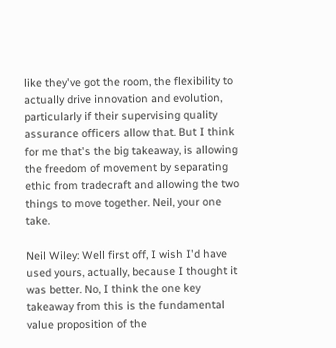like they've got the room, the flexibility to actually drive innovation and evolution, particularly if their supervising quality assurance officers allow that. But I think for me that's the big takeaway, is allowing the freedom of movement by separating ethic from tradecraft and allowing the two things to move together. Neil, your one take.

Neil Wiley: Well first off, I wish I'd have used yours, actually, because I thought it was better. No, I think the one key takeaway from this is the fundamental value proposition of the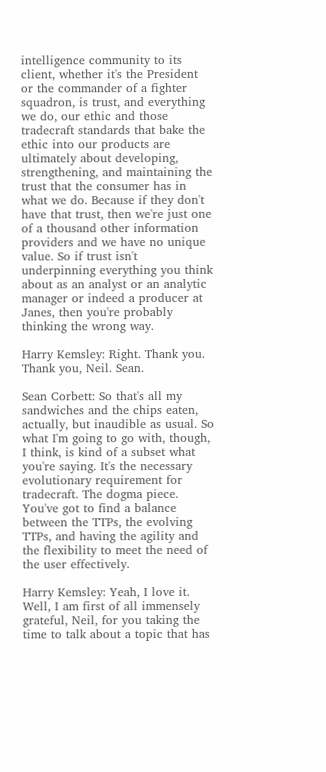intelligence community to its client, whether it's the President or the commander of a fighter squadron, is trust, and everything we do, our ethic and those tradecraft standards that bake the ethic into our products are ultimately about developing, strengthening, and maintaining the trust that the consumer has in what we do. Because if they don't have that trust, then we're just one of a thousand other information providers and we have no unique value. So if trust isn't underpinning everything you think about as an analyst or an analytic manager or indeed a producer at Janes, then you're probably thinking the wrong way.

Harry Kemsley: Right. Thank you. Thank you, Neil. Sean.

Sean Corbett: So that's all my sandwiches and the chips eaten, actually, but inaudible as usual. So what I'm going to go with, though, I think, is kind of a subset what you're saying. It's the necessary evolutionary requirement for tradecraft. The dogma piece. You've got to find a balance between the TTPs, the evolving TTPs, and having the agility and the flexibility to meet the need of the user effectively.

Harry Kemsley: Yeah, I love it. Well, I am first of all immensely grateful, Neil, for you taking the time to talk about a topic that has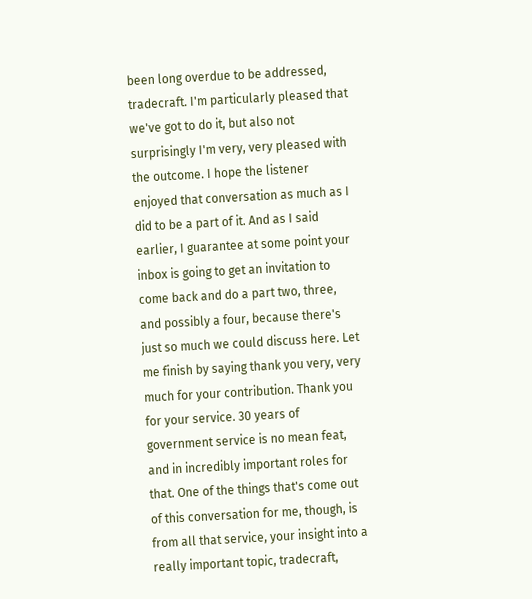been long overdue to be addressed, tradecraft. I'm particularly pleased that we've got to do it, but also not surprisingly I'm very, very pleased with the outcome. I hope the listener enjoyed that conversation as much as I did to be a part of it. And as I said earlier, I guarantee at some point your inbox is going to get an invitation to come back and do a part two, three, and possibly a four, because there's just so much we could discuss here. Let me finish by saying thank you very, very much for your contribution. Thank you for your service. 30 years of government service is no mean feat, and in incredibly important roles for that. One of the things that's come out of this conversation for me, though, is from all that service, your insight into a really important topic, tradecraft,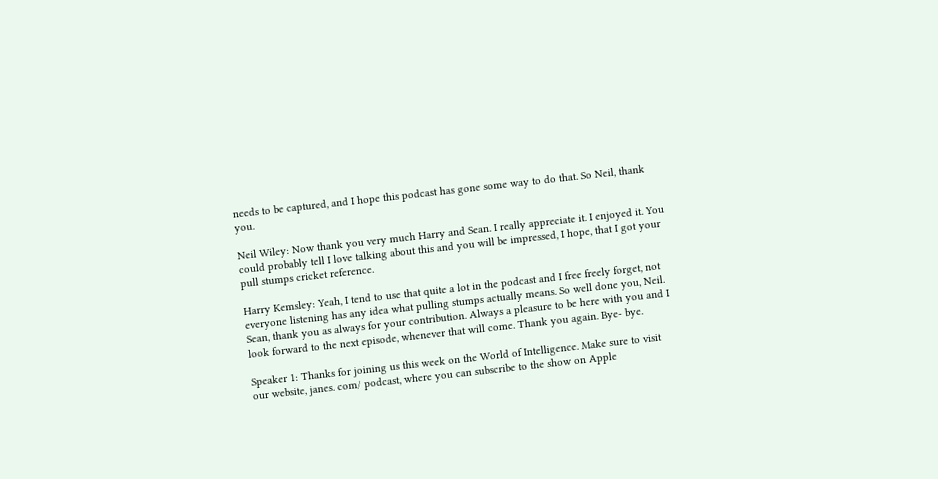needs to be captured, and I hope this podcast has gone some way to do that. So Neil, thank you.

Neil Wiley: Now thank you very much Harry and Sean. I really appreciate it. I enjoyed it. You could probably tell I love talking about this and you will be impressed, I hope, that I got your pull stumps cricket reference.

Harry Kemsley: Yeah, I tend to use that quite a lot in the podcast and I free freely forget, not everyone listening has any idea what pulling stumps actually means. So well done you, Neil. Sean, thank you as always for your contribution. Always a pleasure to be here with you and I look forward to the next episode, whenever that will come. Thank you again. Bye- bye.

Speaker 1: Thanks for joining us this week on the World of Intelligence. Make sure to visit our website, janes. com/ podcast, where you can subscribe to the show on Apple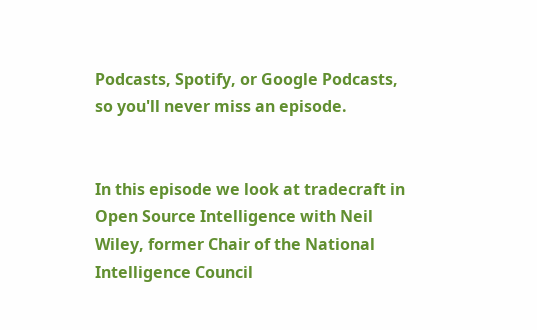Podcasts, Spotify, or Google Podcasts, so you'll never miss an episode.


In this episode we look at tradecraft in Open Source Intelligence with Neil Wiley, former Chair of the National Intelligence Council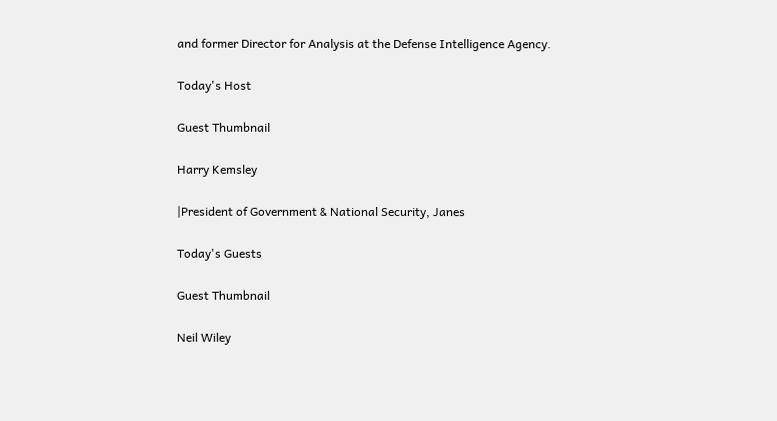and former Director for Analysis at the Defense Intelligence Agency.

Today's Host

Guest Thumbnail

Harry Kemsley

|President of Government & National Security, Janes

Today's Guests

Guest Thumbnail

Neil Wiley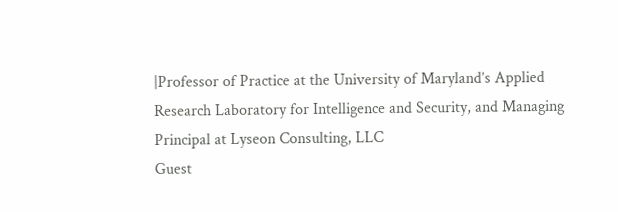|Professor of Practice at the University of Maryland’s Applied Research Laboratory for Intelligence and Security, and Managing Principal at Lyseon Consulting, LLC
Guest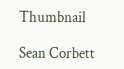Thumbnail

Sean Corbett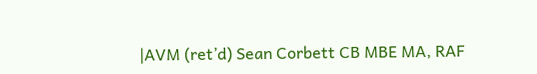|AVM (ret’d) Sean Corbett CB MBE MA, RAF